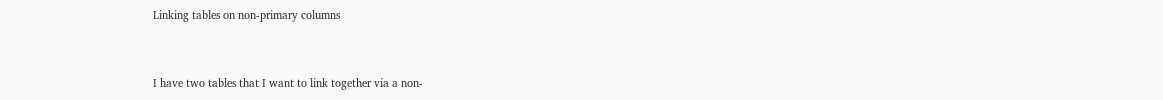Linking tables on non-primary columns


I have two tables that I want to link together via a non-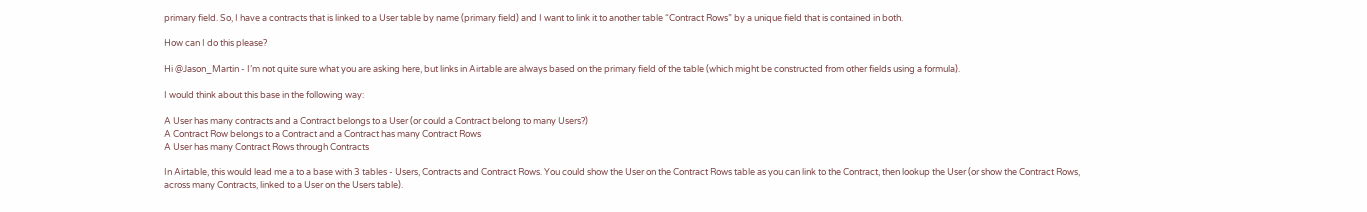primary field. So, I have a contracts that is linked to a User table by name (primary field) and I want to link it to another table “Contract Rows” by a unique field that is contained in both.

How can I do this please?

Hi @Jason_Martin - I’m not quite sure what you are asking here, but links in Airtable are always based on the primary field of the table (which might be constructed from other fields using a formula).

I would think about this base in the following way:

A User has many contracts and a Contract belongs to a User (or could a Contract belong to many Users?)
A Contract Row belongs to a Contract and a Contract has many Contract Rows
A User has many Contract Rows through Contracts

In Airtable, this would lead me a to a base with 3 tables - Users, Contracts and Contract Rows. You could show the User on the Contract Rows table as you can link to the Contract, then lookup the User (or show the Contract Rows, across many Contracts, linked to a User on the Users table).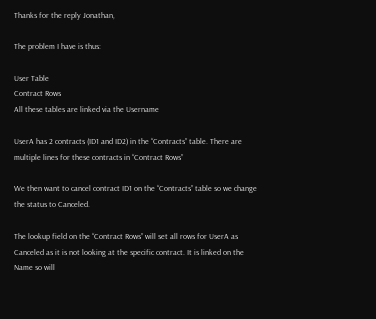Thanks for the reply Jonathan,

The problem I have is thus:

User Table
Contract Rows
All these tables are linked via the Username

UserA has 2 contracts (ID1 and ID2) in the “Contracts” table. There are multiple lines for these contracts in “Contract Rows”

We then want to cancel contract ID1 on the “Contracts” table so we change the status to Canceled.

The lookup field on the “Contract Rows” will set all rows for UserA as Canceled as it is not looking at the specific contract. It is linked on the Name so will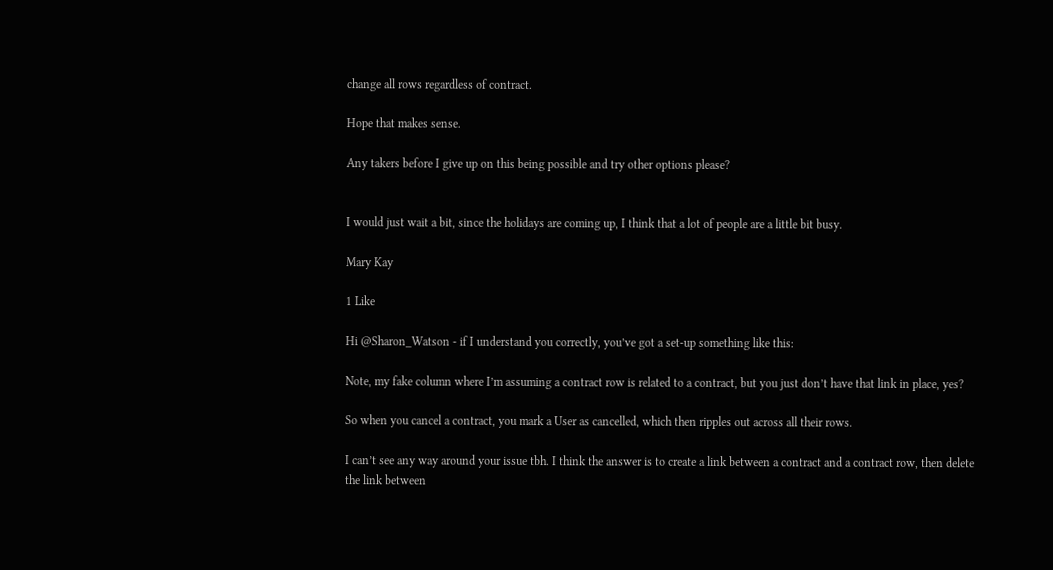change all rows regardless of contract.

Hope that makes sense.

Any takers before I give up on this being possible and try other options please?


I would just wait a bit, since the holidays are coming up, I think that a lot of people are a little bit busy.

Mary Kay

1 Like

Hi @Sharon_Watson - if I understand you correctly, you’ve got a set-up something like this:

Note, my fake column where I’m assuming a contract row is related to a contract, but you just don’t have that link in place, yes?

So when you cancel a contract, you mark a User as cancelled, which then ripples out across all their rows.

I can’t see any way around your issue tbh. I think the answer is to create a link between a contract and a contract row, then delete the link between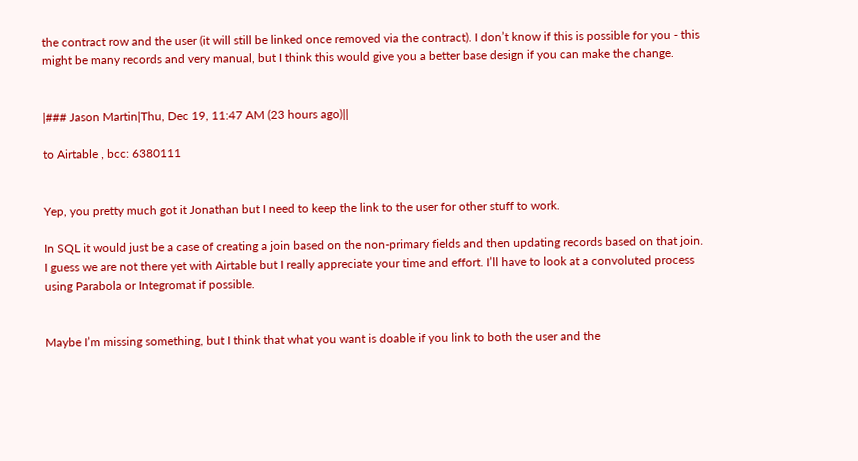the contract row and the user (it will still be linked once removed via the contract). I don’t know if this is possible for you - this might be many records and very manual, but I think this would give you a better base design if you can make the change.


|### Jason Martin|Thu, Dec 19, 11:47 AM (23 hours ago)||

to Airtable , bcc: 6380111


Yep, you pretty much got it Jonathan but I need to keep the link to the user for other stuff to work.

In SQL it would just be a case of creating a join based on the non-primary fields and then updating records based on that join. I guess we are not there yet with Airtable but I really appreciate your time and effort. I’ll have to look at a convoluted process using Parabola or Integromat if possible.


Maybe I’m missing something, but I think that what you want is doable if you link to both the user and the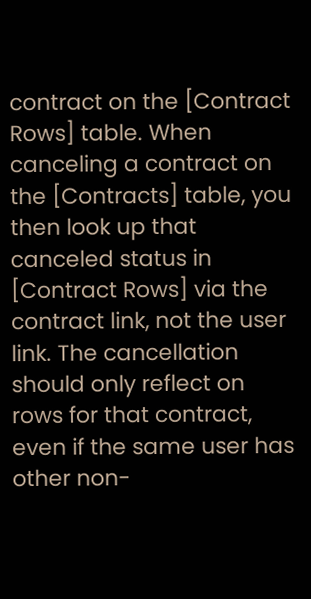contract on the [Contract Rows] table. When canceling a contract on the [Contracts] table, you then look up that canceled status in [Contract Rows] via the contract link, not the user link. The cancellation should only reflect on rows for that contract, even if the same user has other non-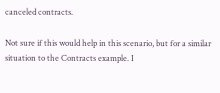canceled contracts.

Not sure if this would help in this scenario, but for a similar situation to the Contracts example. I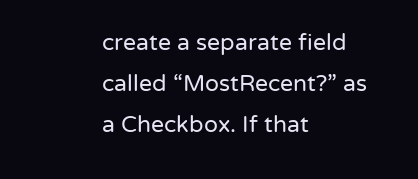create a separate field called “MostRecent?” as a Checkbox. If that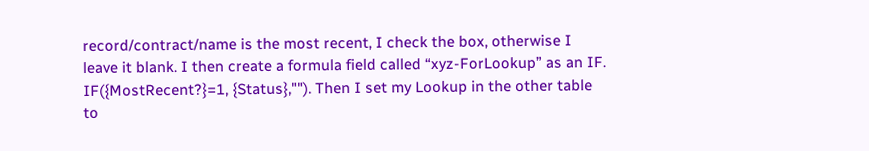record/contract/name is the most recent, I check the box, otherwise I leave it blank. I then create a formula field called “xyz-ForLookup” as an IF. IF({MostRecent?}=1, {Status},""). Then I set my Lookup in the other table to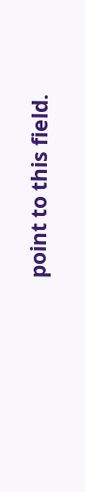point to this field.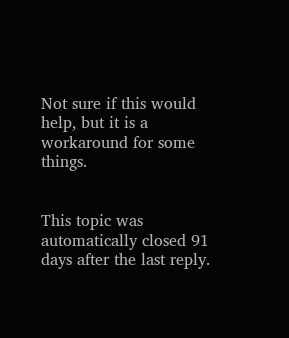Not sure if this would help, but it is a workaround for some things.


This topic was automatically closed 91 days after the last reply.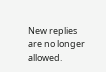New replies are no longer allowed.